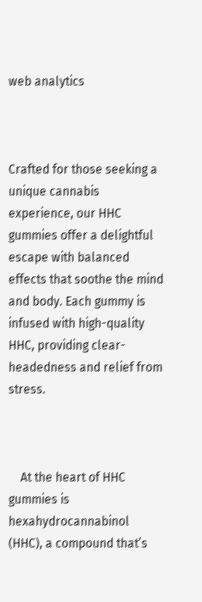web analytics



Crafted for those seeking a unique cannabis experience, our HHC gummies offer a delightful escape with balanced effects that soothe the mind and body. Each gummy is infused with high-quality HHC, providing clear-headedness and relief from stress.



    At the heart of HHC gummies is hexahydrocannabinol (HHC), a compound that’s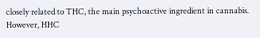closely related to THC, the main psychoactive ingredient in cannabis. However, HHC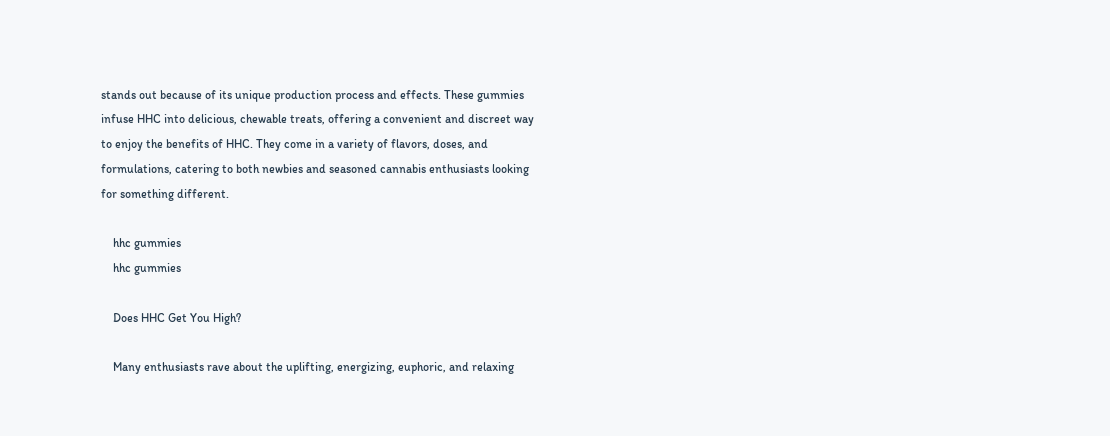stands out because of its unique production process and effects. These gummies infuse HHC into delicious, chewable treats, offering a convenient and discreet way to enjoy the benefits of HHC. They come in a variety of flavors, doses, and formulations, catering to both newbies and seasoned cannabis enthusiasts looking for something different.

    hhc gummies
    hhc gummies

    Does HHC Get You High?

    Many enthusiasts rave about the uplifting, energizing, euphoric, and relaxing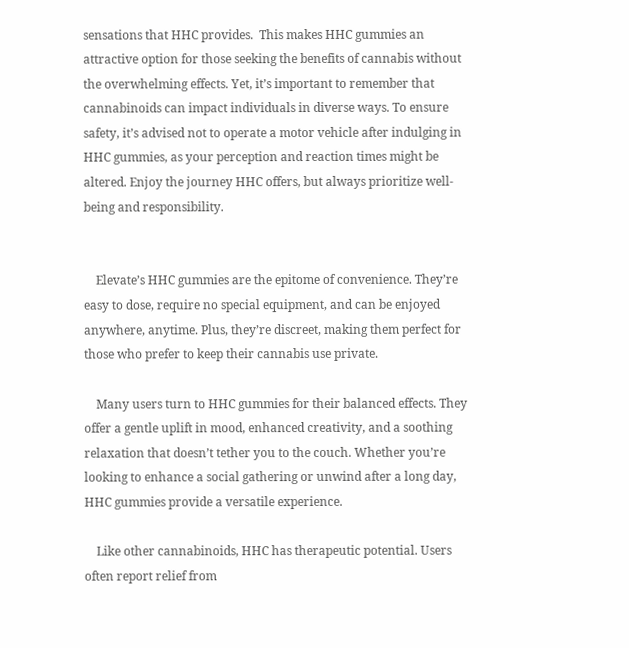sensations that HHC provides.  This makes HHC gummies an attractive option for those seeking the benefits of cannabis without the overwhelming effects. Yet, it’s important to remember that cannabinoids can impact individuals in diverse ways. To ensure safety, it’s advised not to operate a motor vehicle after indulging in HHC gummies, as your perception and reaction times might be altered. Enjoy the journey HHC offers, but always prioritize well-being and responsibility.


    Elevate’s HHC gummies are the epitome of convenience. They’re easy to dose, require no special equipment, and can be enjoyed anywhere, anytime. Plus, they’re discreet, making them perfect for those who prefer to keep their cannabis use private.

    Many users turn to HHC gummies for their balanced effects. They offer a gentle uplift in mood, enhanced creativity, and a soothing relaxation that doesn’t tether you to the couch. Whether you’re looking to enhance a social gathering or unwind after a long day, HHC gummies provide a versatile experience.

    Like other cannabinoids, HHC has therapeutic potential. Users often report relief from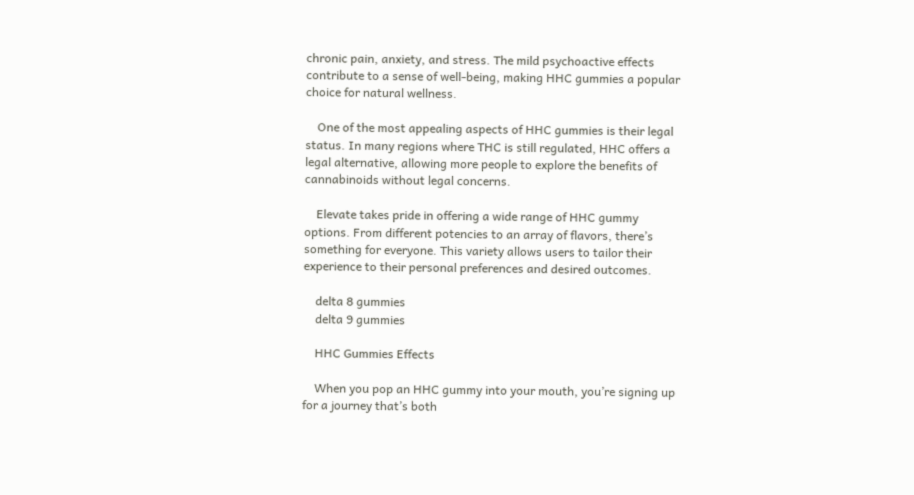chronic pain, anxiety, and stress. The mild psychoactive effects contribute to a sense of well-being, making HHC gummies a popular choice for natural wellness.

    One of the most appealing aspects of HHC gummies is their legal status. In many regions where THC is still regulated, HHC offers a legal alternative, allowing more people to explore the benefits of cannabinoids without legal concerns.

    Elevate takes pride in offering a wide range of HHC gummy options. From different potencies to an array of flavors, there’s something for everyone. This variety allows users to tailor their experience to their personal preferences and desired outcomes.

    delta 8 gummies
    delta 9 gummies

    HHC Gummies Effects

    When you pop an HHC gummy into your mouth, you’re signing up for a journey that’s both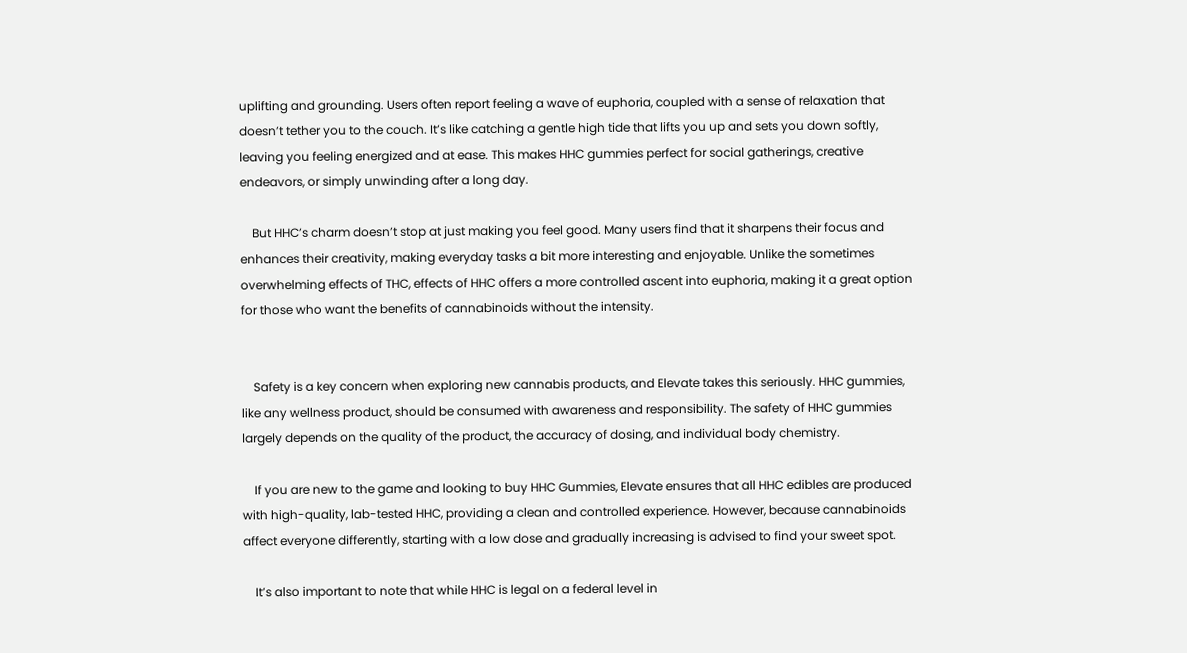uplifting and grounding. Users often report feeling a wave of euphoria, coupled with a sense of relaxation that doesn’t tether you to the couch. It’s like catching a gentle high tide that lifts you up and sets you down softly, leaving you feeling energized and at ease. This makes HHC gummies perfect for social gatherings, creative endeavors, or simply unwinding after a long day.

    But HHC’s charm doesn’t stop at just making you feel good. Many users find that it sharpens their focus and enhances their creativity, making everyday tasks a bit more interesting and enjoyable. Unlike the sometimes overwhelming effects of THC, effects of HHC offers a more controlled ascent into euphoria, making it a great option for those who want the benefits of cannabinoids without the intensity.


    Safety is a key concern when exploring new cannabis products, and Elevate takes this seriously. HHC gummies, like any wellness product, should be consumed with awareness and responsibility. The safety of HHC gummies largely depends on the quality of the product, the accuracy of dosing, and individual body chemistry.

    If you are new to the game and looking to buy HHC Gummies, Elevate ensures that all HHC edibles are produced with high-quality, lab-tested HHC, providing a clean and controlled experience. However, because cannabinoids affect everyone differently, starting with a low dose and gradually increasing is advised to find your sweet spot.

    It’s also important to note that while HHC is legal on a federal level in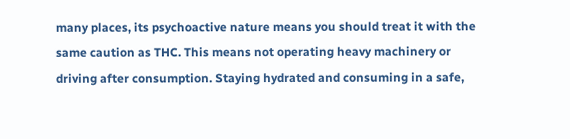many places, its psychoactive nature means you should treat it with the same caution as THC. This means not operating heavy machinery or driving after consumption. Staying hydrated and consuming in a safe,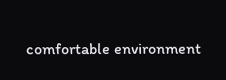comfortable environment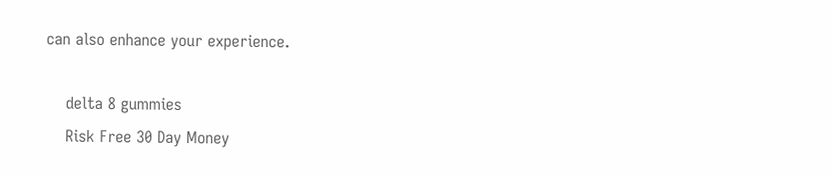can also enhance your experience.

    delta 8 gummies
    Risk Free 30 Day Money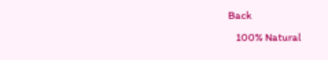Back
    100% Natural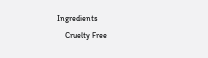Ingredients
    Cruelty Free